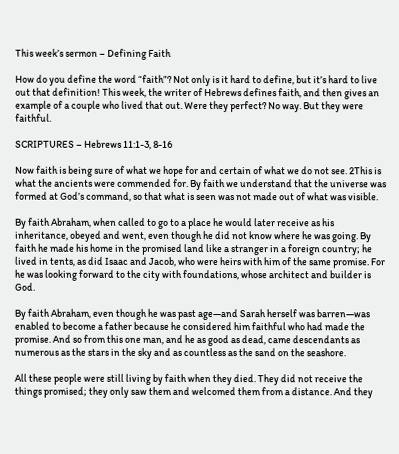This week’s sermon – Defining Faith

How do you define the word “faith”? Not only is it hard to define, but it’s hard to live out that definition! This week, the writer of Hebrews defines faith, and then gives an example of a couple who lived that out. Were they perfect? No way. But they were faithful.

SCRIPTURES – Hebrews 11:1-3, 8-16

Now faith is being sure of what we hope for and certain of what we do not see. 2This is what the ancients were commended for. By faith we understand that the universe was formed at God’s command, so that what is seen was not made out of what was visible.

By faith Abraham, when called to go to a place he would later receive as his inheritance, obeyed and went, even though he did not know where he was going. By faith he made his home in the promised land like a stranger in a foreign country; he lived in tents, as did Isaac and Jacob, who were heirs with him of the same promise. For he was looking forward to the city with foundations, whose architect and builder is God.

By faith Abraham, even though he was past age—and Sarah herself was barren—was enabled to become a father because he considered him faithful who had made the promise. And so from this one man, and he as good as dead, came descendants as numerous as the stars in the sky and as countless as the sand on the seashore.

All these people were still living by faith when they died. They did not receive the things promised; they only saw them and welcomed them from a distance. And they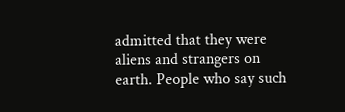admitted that they were aliens and strangers on earth. People who say such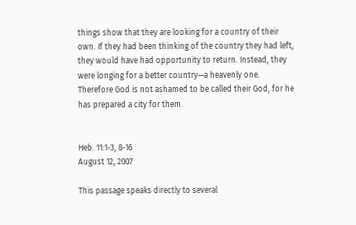things show that they are looking for a country of their own. If they had been thinking of the country they had left, they would have had opportunity to return. Instead, they were longing for a better country—a heavenly one. Therefore God is not ashamed to be called their God, for he has prepared a city for them.


Heb. 11:1-3, 8-16
August 12, 2007

This passage speaks directly to several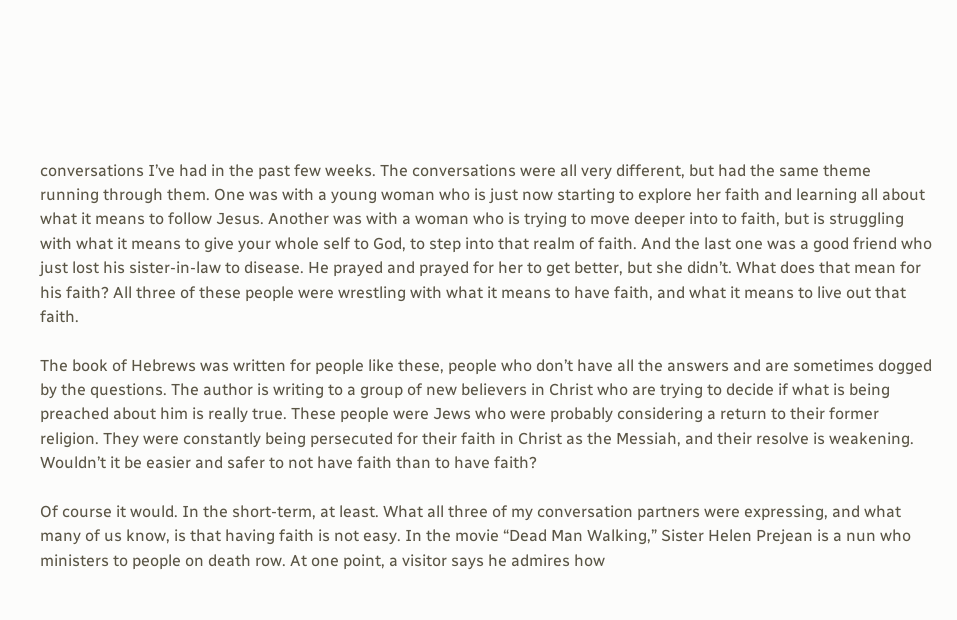conversations I’ve had in the past few weeks. The conversations were all very different, but had the same theme running through them. One was with a young woman who is just now starting to explore her faith and learning all about what it means to follow Jesus. Another was with a woman who is trying to move deeper into to faith, but is struggling with what it means to give your whole self to God, to step into that realm of faith. And the last one was a good friend who just lost his sister-in-law to disease. He prayed and prayed for her to get better, but she didn’t. What does that mean for his faith? All three of these people were wrestling with what it means to have faith, and what it means to live out that faith.

The book of Hebrews was written for people like these, people who don’t have all the answers and are sometimes dogged by the questions. The author is writing to a group of new believers in Christ who are trying to decide if what is being preached about him is really true. These people were Jews who were probably considering a return to their former religion. They were constantly being persecuted for their faith in Christ as the Messiah, and their resolve is weakening. Wouldn’t it be easier and safer to not have faith than to have faith?

Of course it would. In the short-term, at least. What all three of my conversation partners were expressing, and what many of us know, is that having faith is not easy. In the movie “Dead Man Walking,” Sister Helen Prejean is a nun who ministers to people on death row. At one point, a visitor says he admires how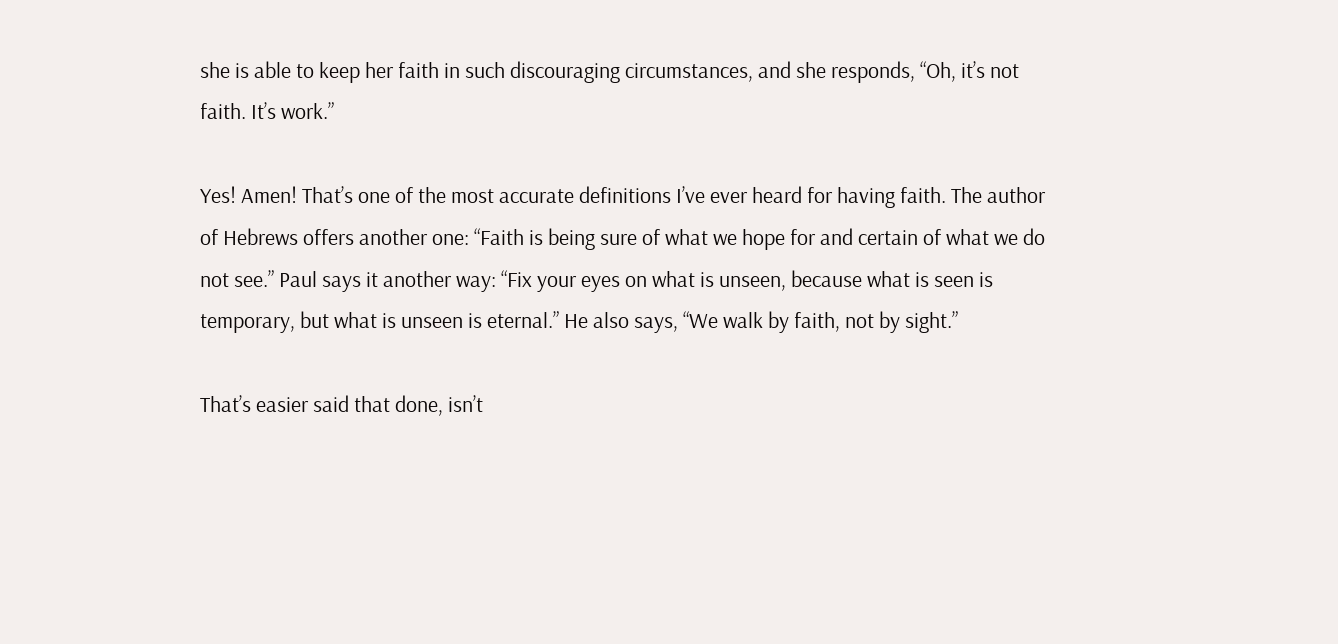she is able to keep her faith in such discouraging circumstances, and she responds, “Oh, it’s not faith. It’s work.”

Yes! Amen! That’s one of the most accurate definitions I’ve ever heard for having faith. The author of Hebrews offers another one: “Faith is being sure of what we hope for and certain of what we do not see.” Paul says it another way: “Fix your eyes on what is unseen, because what is seen is temporary, but what is unseen is eternal.” He also says, “We walk by faith, not by sight.”

That’s easier said that done, isn’t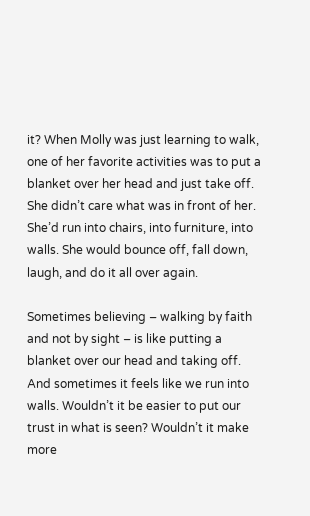it? When Molly was just learning to walk, one of her favorite activities was to put a blanket over her head and just take off. She didn’t care what was in front of her. She’d run into chairs, into furniture, into walls. She would bounce off, fall down, laugh, and do it all over again.

Sometimes believing – walking by faith and not by sight – is like putting a blanket over our head and taking off. And sometimes it feels like we run into walls. Wouldn’t it be easier to put our trust in what is seen? Wouldn’t it make more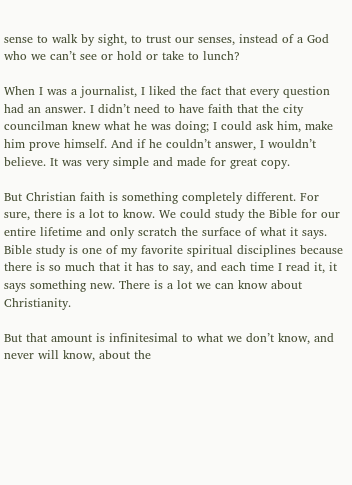sense to walk by sight, to trust our senses, instead of a God who we can’t see or hold or take to lunch?

When I was a journalist, I liked the fact that every question had an answer. I didn’t need to have faith that the city councilman knew what he was doing; I could ask him, make him prove himself. And if he couldn’t answer, I wouldn’t believe. It was very simple and made for great copy.

But Christian faith is something completely different. For sure, there is a lot to know. We could study the Bible for our entire lifetime and only scratch the surface of what it says. Bible study is one of my favorite spiritual disciplines because there is so much that it has to say, and each time I read it, it says something new. There is a lot we can know about Christianity.

But that amount is infinitesimal to what we don’t know, and never will know, about the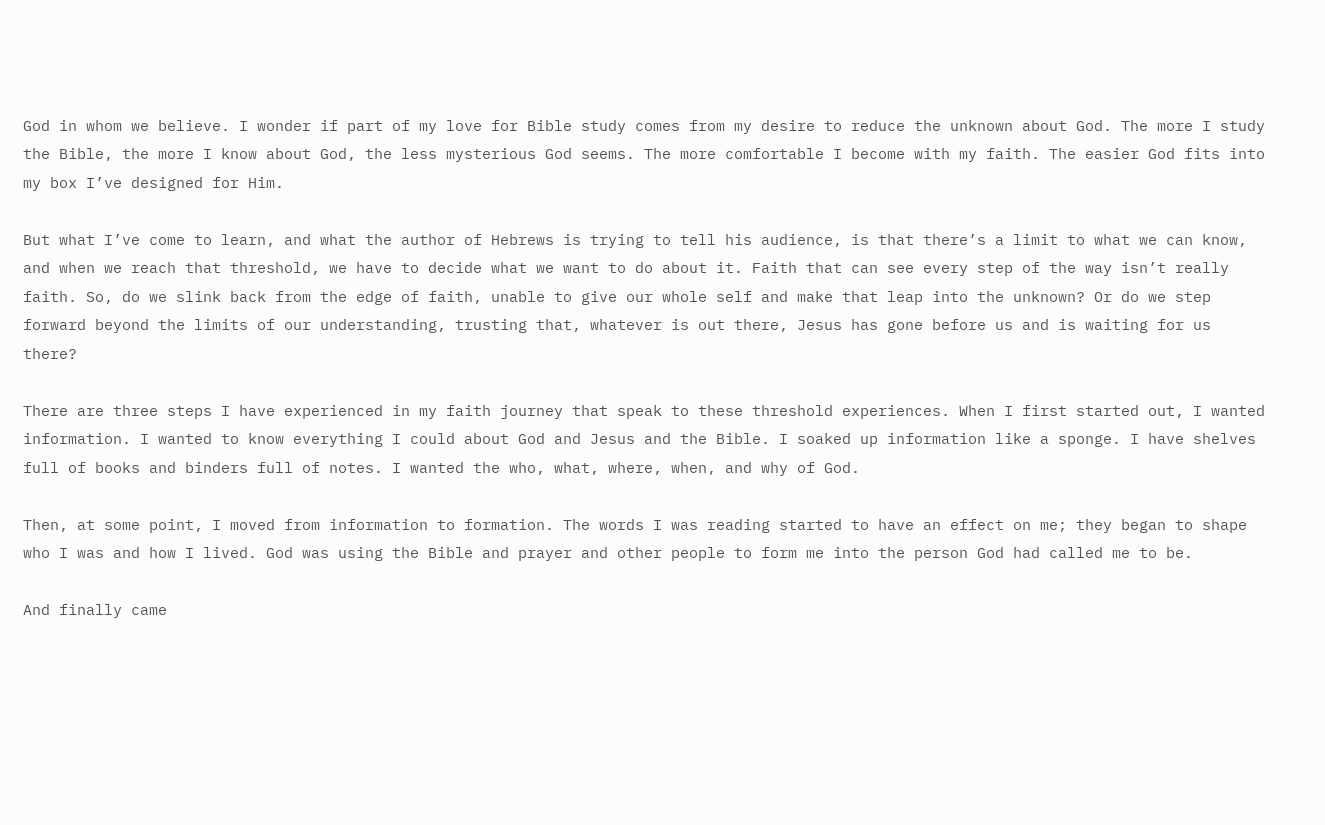God in whom we believe. I wonder if part of my love for Bible study comes from my desire to reduce the unknown about God. The more I study the Bible, the more I know about God, the less mysterious God seems. The more comfortable I become with my faith. The easier God fits into my box I’ve designed for Him.

But what I’ve come to learn, and what the author of Hebrews is trying to tell his audience, is that there’s a limit to what we can know, and when we reach that threshold, we have to decide what we want to do about it. Faith that can see every step of the way isn’t really faith. So, do we slink back from the edge of faith, unable to give our whole self and make that leap into the unknown? Or do we step forward beyond the limits of our understanding, trusting that, whatever is out there, Jesus has gone before us and is waiting for us there?

There are three steps I have experienced in my faith journey that speak to these threshold experiences. When I first started out, I wanted information. I wanted to know everything I could about God and Jesus and the Bible. I soaked up information like a sponge. I have shelves full of books and binders full of notes. I wanted the who, what, where, when, and why of God.

Then, at some point, I moved from information to formation. The words I was reading started to have an effect on me; they began to shape who I was and how I lived. God was using the Bible and prayer and other people to form me into the person God had called me to be.

And finally came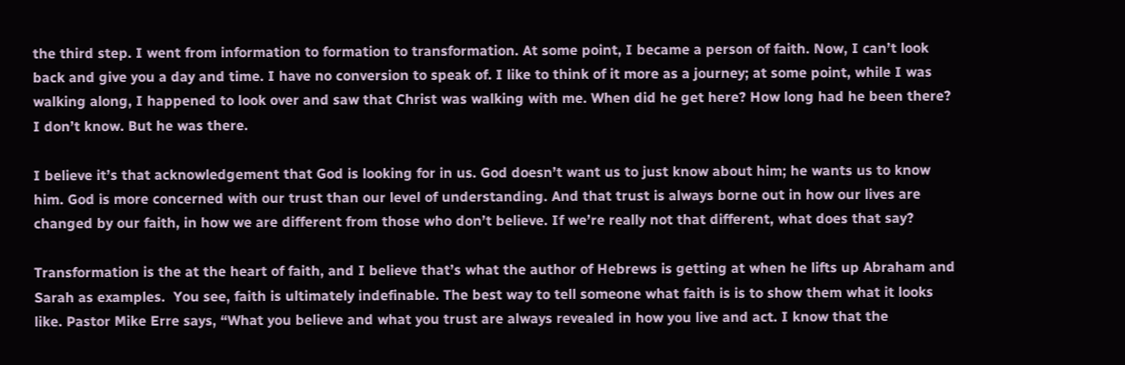the third step. I went from information to formation to transformation. At some point, I became a person of faith. Now, I can’t look back and give you a day and time. I have no conversion to speak of. I like to think of it more as a journey; at some point, while I was walking along, I happened to look over and saw that Christ was walking with me. When did he get here? How long had he been there? I don’t know. But he was there.

I believe it’s that acknowledgement that God is looking for in us. God doesn’t want us to just know about him; he wants us to know him. God is more concerned with our trust than our level of understanding. And that trust is always borne out in how our lives are changed by our faith, in how we are different from those who don’t believe. If we’re really not that different, what does that say?

Transformation is the at the heart of faith, and I believe that’s what the author of Hebrews is getting at when he lifts up Abraham and Sarah as examples.  You see, faith is ultimately indefinable. The best way to tell someone what faith is is to show them what it looks like. Pastor Mike Erre says, “What you believe and what you trust are always revealed in how you live and act. I know that the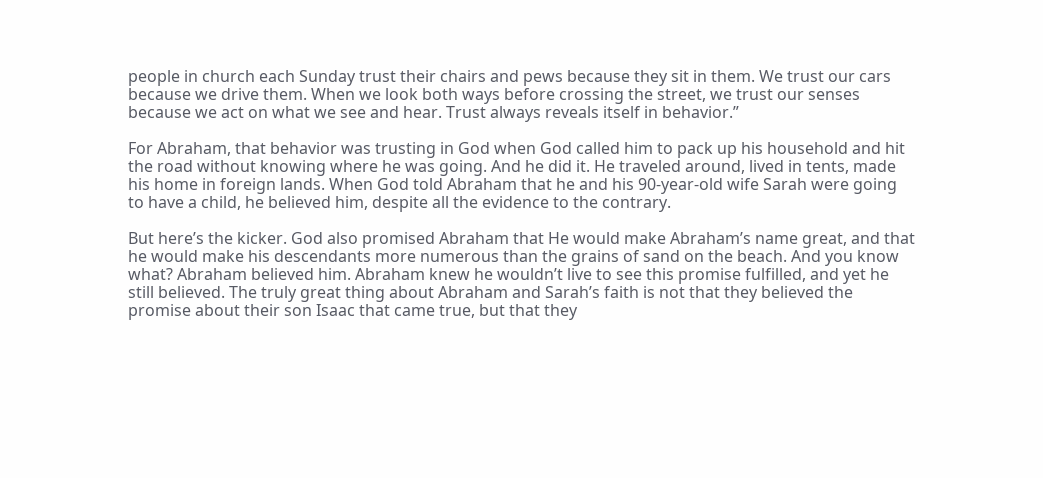people in church each Sunday trust their chairs and pews because they sit in them. We trust our cars because we drive them. When we look both ways before crossing the street, we trust our senses because we act on what we see and hear. Trust always reveals itself in behavior.”

For Abraham, that behavior was trusting in God when God called him to pack up his household and hit the road without knowing where he was going. And he did it. He traveled around, lived in tents, made his home in foreign lands. When God told Abraham that he and his 90-year-old wife Sarah were going to have a child, he believed him, despite all the evidence to the contrary.

But here’s the kicker. God also promised Abraham that He would make Abraham’s name great, and that he would make his descendants more numerous than the grains of sand on the beach. And you know what? Abraham believed him. Abraham knew he wouldn’t live to see this promise fulfilled, and yet he still believed. The truly great thing about Abraham and Sarah’s faith is not that they believed the promise about their son Isaac that came true, but that they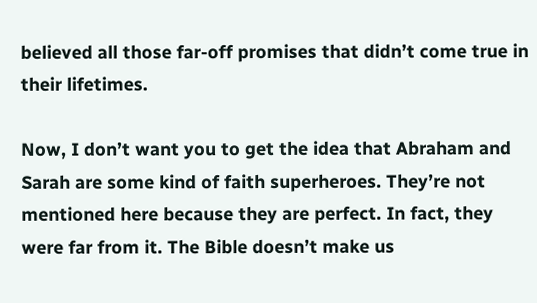believed all those far-off promises that didn’t come true in their lifetimes.

Now, I don’t want you to get the idea that Abraham and Sarah are some kind of faith superheroes. They’re not mentioned here because they are perfect. In fact, they were far from it. The Bible doesn’t make us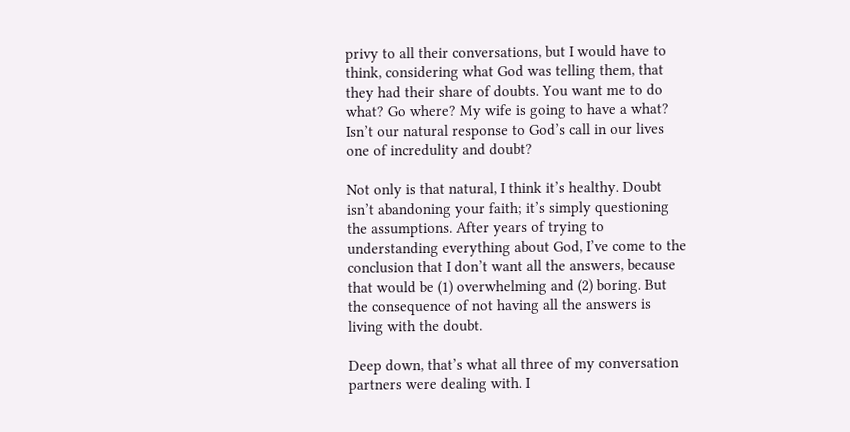privy to all their conversations, but I would have to think, considering what God was telling them, that they had their share of doubts. You want me to do what? Go where? My wife is going to have a what? Isn’t our natural response to God’s call in our lives one of incredulity and doubt?

Not only is that natural, I think it’s healthy. Doubt isn’t abandoning your faith; it’s simply questioning the assumptions. After years of trying to understanding everything about God, I’ve come to the conclusion that I don’t want all the answers, because that would be (1) overwhelming and (2) boring. But the consequence of not having all the answers is living with the doubt.

Deep down, that’s what all three of my conversation partners were dealing with. I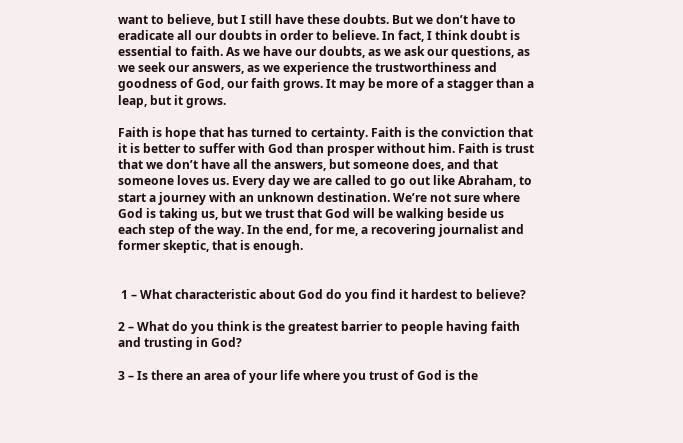want to believe, but I still have these doubts. But we don’t have to eradicate all our doubts in order to believe. In fact, I think doubt is essential to faith. As we have our doubts, as we ask our questions, as we seek our answers, as we experience the trustworthiness and goodness of God, our faith grows. It may be more of a stagger than a leap, but it grows.

Faith is hope that has turned to certainty. Faith is the conviction that it is better to suffer with God than prosper without him. Faith is trust that we don’t have all the answers, but someone does, and that someone loves us. Every day we are called to go out like Abraham, to start a journey with an unknown destination. We’re not sure where God is taking us, but we trust that God will be walking beside us each step of the way. In the end, for me, a recovering journalist and former skeptic, that is enough.


 1 – What characteristic about God do you find it hardest to believe?

2 – What do you think is the greatest barrier to people having faith and trusting in God?

3 – Is there an area of your life where you trust of God is the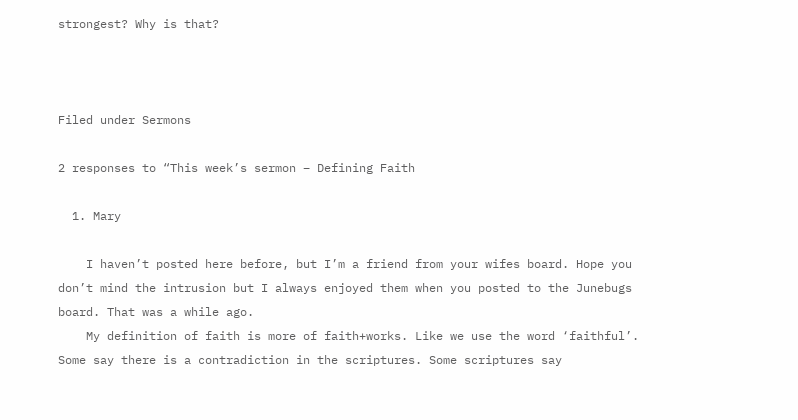strongest? Why is that?



Filed under Sermons

2 responses to “This week’s sermon – Defining Faith

  1. Mary

    I haven’t posted here before, but I’m a friend from your wifes board. Hope you don’t mind the intrusion but I always enjoyed them when you posted to the Junebugs board. That was a while ago.
    My definition of faith is more of faith+works. Like we use the word ‘faithful’. Some say there is a contradiction in the scriptures. Some scriptures say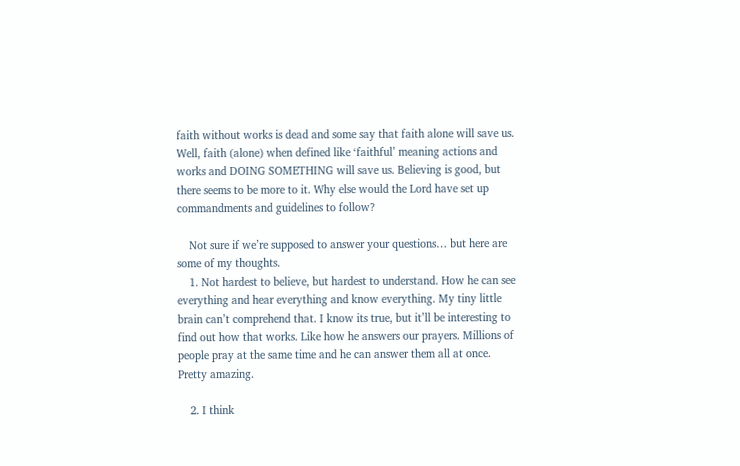faith without works is dead and some say that faith alone will save us. Well, faith (alone) when defined like ‘faithful’ meaning actions and works and DOING SOMETHING will save us. Believing is good, but there seems to be more to it. Why else would the Lord have set up commandments and guidelines to follow?

    Not sure if we’re supposed to answer your questions… but here are some of my thoughts.
    1. Not hardest to believe, but hardest to understand. How he can see everything and hear everything and know everything. My tiny little brain can’t comprehend that. I know its true, but it’ll be interesting to find out how that works. Like how he answers our prayers. Millions of people pray at the same time and he can answer them all at once. Pretty amazing.

    2. I think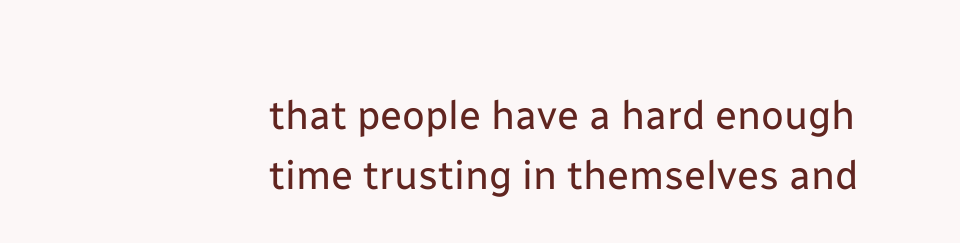that people have a hard enough time trusting in themselves and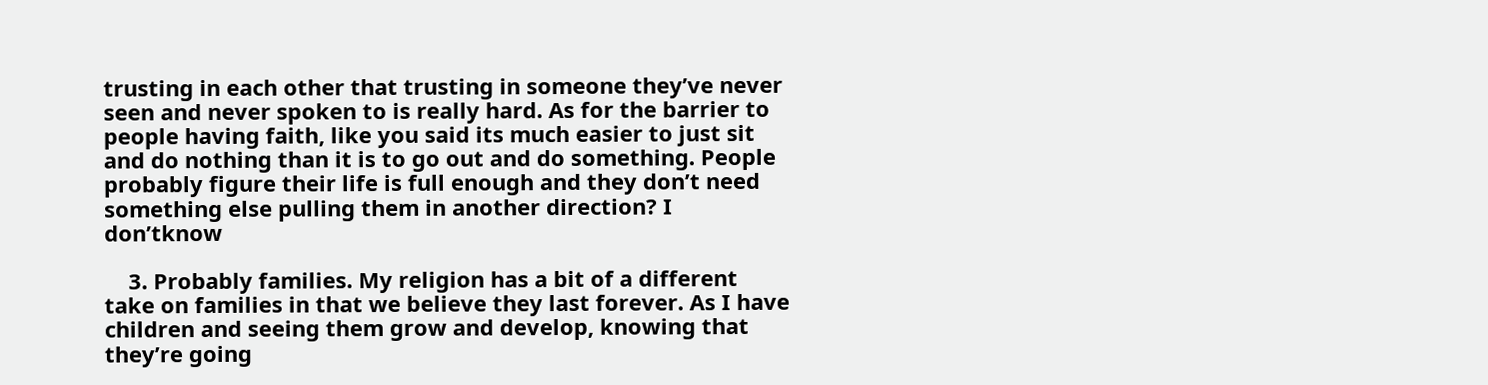trusting in each other that trusting in someone they’ve never seen and never spoken to is really hard. As for the barrier to people having faith, like you said its much easier to just sit and do nothing than it is to go out and do something. People probably figure their life is full enough and they don’t need something else pulling them in another direction? I don’tknow

    3. Probably families. My religion has a bit of a different take on families in that we believe they last forever. As I have children and seeing them grow and develop, knowing that they’re going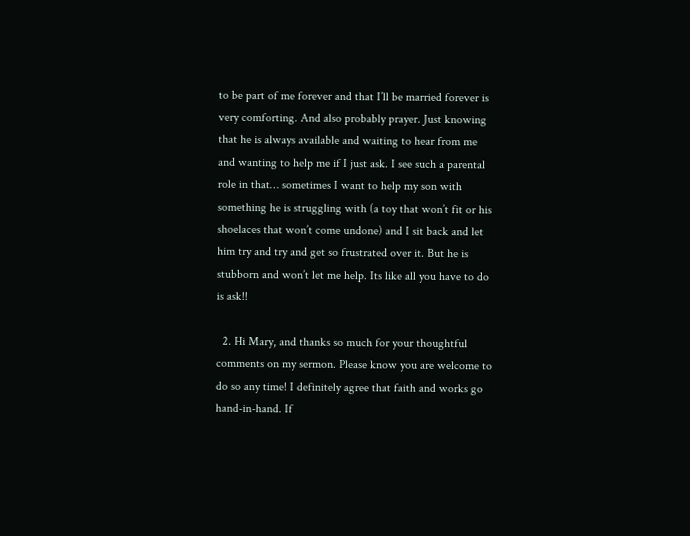to be part of me forever and that I’ll be married forever is very comforting. And also probably prayer. Just knowing that he is always available and waiting to hear from me and wanting to help me if I just ask. I see such a parental role in that… sometimes I want to help my son with something he is struggling with (a toy that won’t fit or his shoelaces that won’t come undone) and I sit back and let him try and try and get so frustrated over it. But he is stubborn and won’t let me help. Its like all you have to do is ask!!

  2. Hi Mary, and thanks so much for your thoughtful comments on my sermon. Please know you are welcome to do so any time! I definitely agree that faith and works go hand-in-hand. If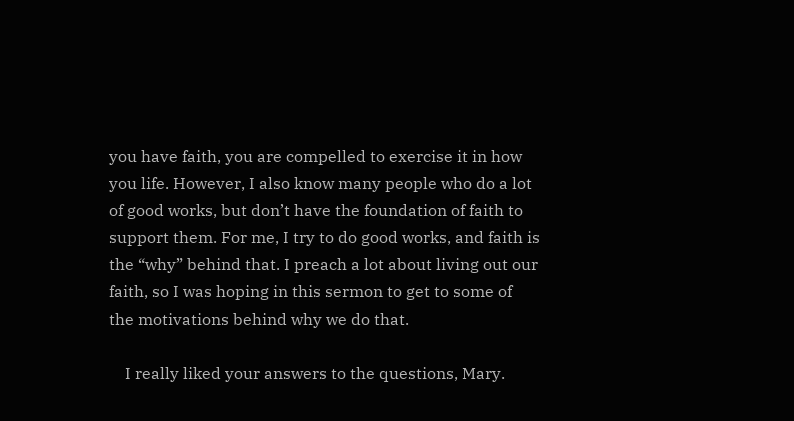you have faith, you are compelled to exercise it in how you life. However, I also know many people who do a lot of good works, but don’t have the foundation of faith to support them. For me, I try to do good works, and faith is the “why” behind that. I preach a lot about living out our faith, so I was hoping in this sermon to get to some of the motivations behind why we do that.

    I really liked your answers to the questions, Mary.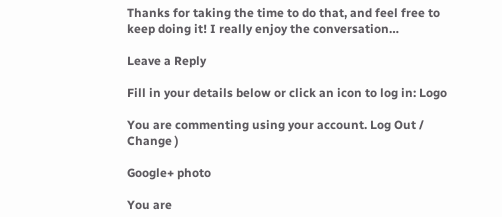Thanks for taking the time to do that, and feel free to keep doing it! I really enjoy the conversation…

Leave a Reply

Fill in your details below or click an icon to log in: Logo

You are commenting using your account. Log Out /  Change )

Google+ photo

You are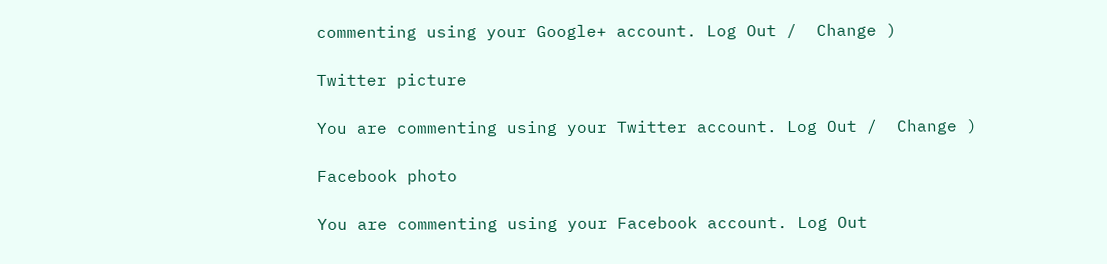commenting using your Google+ account. Log Out /  Change )

Twitter picture

You are commenting using your Twitter account. Log Out /  Change )

Facebook photo

You are commenting using your Facebook account. Log Out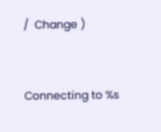/  Change )


Connecting to %s